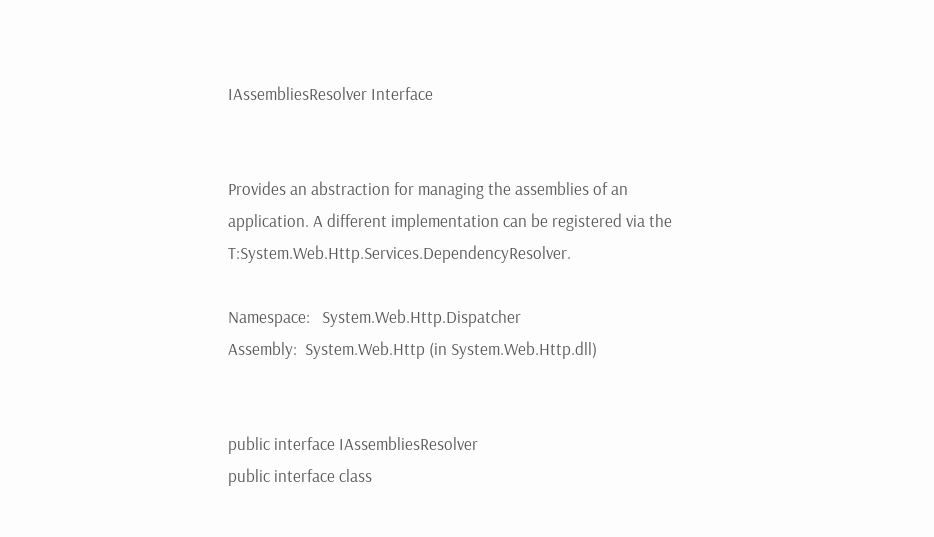IAssembliesResolver Interface


Provides an abstraction for managing the assemblies of an application. A different implementation can be registered via the T:System.Web.Http.Services.DependencyResolver.

Namespace:   System.Web.Http.Dispatcher
Assembly:  System.Web.Http (in System.Web.Http.dll)


public interface IAssembliesResolver
public interface class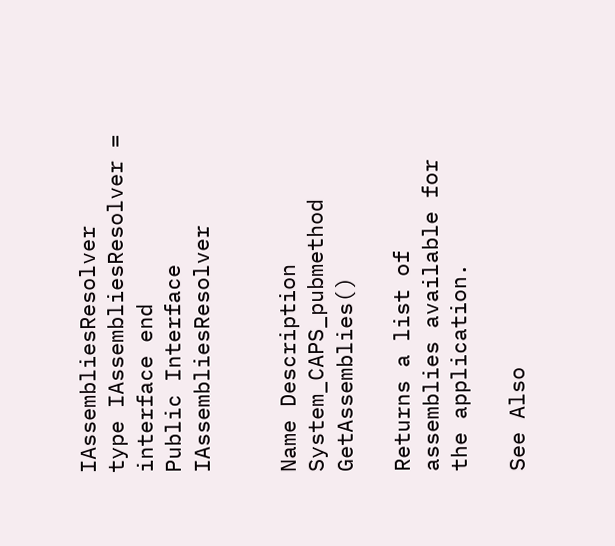IAssembliesResolver
type IAssembliesResolver = interface end
Public Interface IAssembliesResolver


Name Description
System_CAPS_pubmethod GetAssemblies()

Returns a list of assemblies available for the application.

See Also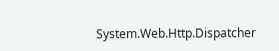System.Web.Http.Dispatcher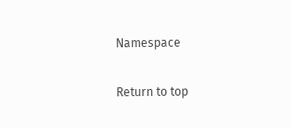Namespace

Return to top